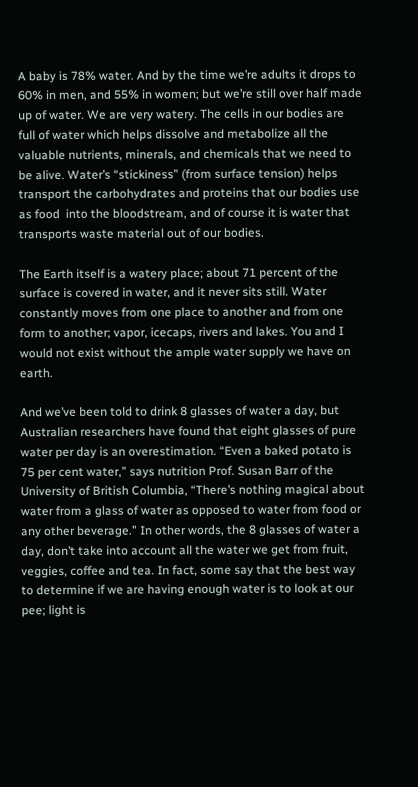A baby is 78% water. And by the time we’re adults it drops to 60% in men, and 55% in women; but we’re still over half made up of water. We are very watery. The cells in our bodies are full of water which helps dissolve and metabolize all the valuable nutrients, minerals, and chemicals that we need to be alive. Water’s “stickiness” (from surface tension) helps transport the carbohydrates and proteins that our bodies use as food  into the bloodstream, and of course it is water that transports waste material out of our bodies.

The Earth itself is a watery place; about 71 percent of the surface is covered in water, and it never sits still. Water constantly moves from one place to another and from one form to another; vapor, icecaps, rivers and lakes. You and I would not exist without the ample water supply we have on earth.

And we’ve been told to drink 8 glasses of water a day, but Australian researchers have found that eight glasses of pure water per day is an overestimation. “Even a baked potato is 75 per cent water,” says nutrition Prof. Susan Barr of the University of British Columbia, “There’s nothing magical about water from a glass of water as opposed to water from food or any other beverage.” In other words, the 8 glasses of water a day, don’t take into account all the water we get from fruit, veggies, coffee and tea. In fact, some say that the best way to determine if we are having enough water is to look at our pee; light is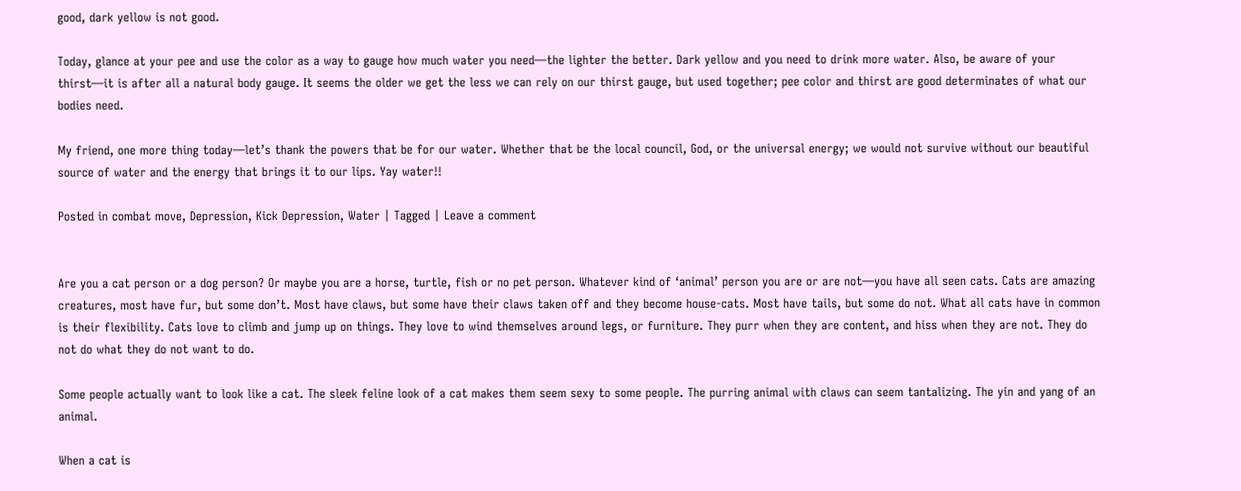good, dark yellow is not good.

Today, glance at your pee and use the color as a way to gauge how much water you need—the lighter the better. Dark yellow and you need to drink more water. Also, be aware of your thirst—it is after all a natural body gauge. It seems the older we get the less we can rely on our thirst gauge, but used together; pee color and thirst are good determinates of what our bodies need.

My friend, one more thing today—let’s thank the powers that be for our water. Whether that be the local council, God, or the universal energy; we would not survive without our beautiful source of water and the energy that brings it to our lips. Yay water!!

Posted in combat move, Depression, Kick Depression, Water | Tagged | Leave a comment


Are you a cat person or a dog person? Or maybe you are a horse, turtle, fish or no pet person. Whatever kind of ‘animal’ person you are or are not—you have all seen cats. Cats are amazing creatures, most have fur, but some don’t. Most have claws, but some have their claws taken off and they become house-cats. Most have tails, but some do not. What all cats have in common is their flexibility. Cats love to climb and jump up on things. They love to wind themselves around legs, or furniture. They purr when they are content, and hiss when they are not. They do not do what they do not want to do.

Some people actually want to look like a cat. The sleek feline look of a cat makes them seem sexy to some people. The purring animal with claws can seem tantalizing. The yin and yang of an animal.

When a cat is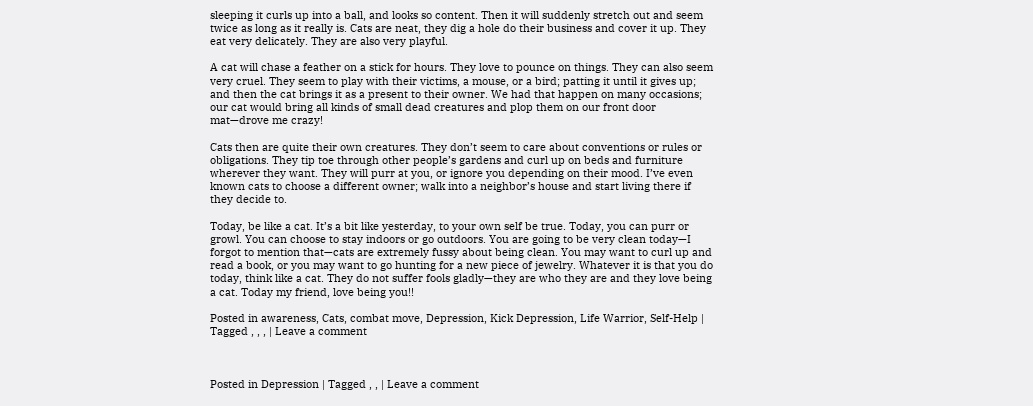sleeping it curls up into a ball, and looks so content. Then it will suddenly stretch out and seem twice as long as it really is. Cats are neat, they dig a hole do their business and cover it up. They eat very delicately. They are also very playful.

A cat will chase a feather on a stick for hours. They love to pounce on things. They can also seem very cruel. They seem to play with their victims, a mouse, or a bird; patting it until it gives up; and then the cat brings it as a present to their owner. We had that happen on many occasions; our cat would bring all kinds of small dead creatures and plop them on our front door mat—drove me crazy!

Cats then are quite their own creatures. They don’t seem to care about conventions or rules or obligations. They tip toe through other people’s gardens and curl up on beds and furniture wherever they want. They will purr at you, or ignore you depending on their mood. I’ve even known cats to choose a different owner; walk into a neighbor’s house and start living there if they decide to.

Today, be like a cat. It’s a bit like yesterday, to your own self be true. Today, you can purr or growl. You can choose to stay indoors or go outdoors. You are going to be very clean today—I forgot to mention that—cats are extremely fussy about being clean. You may want to curl up and read a book, or you may want to go hunting for a new piece of jewelry. Whatever it is that you do today, think like a cat. They do not suffer fools gladly—they are who they are and they love being a cat. Today my friend, love being you!!

Posted in awareness, Cats, combat move, Depression, Kick Depression, Life Warrior, Self-Help | Tagged , , , | Leave a comment



Posted in Depression | Tagged , , | Leave a comment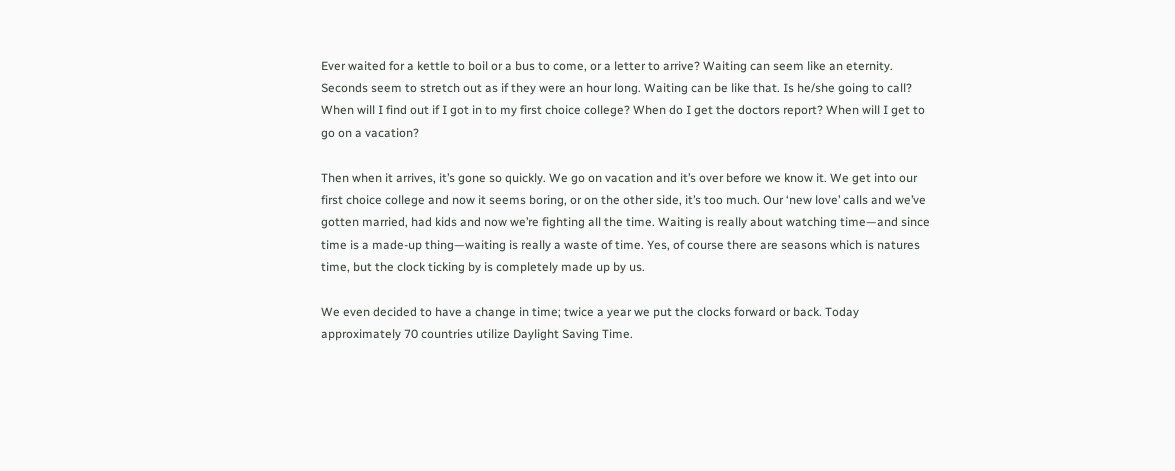Ever waited for a kettle to boil or a bus to come, or a letter to arrive? Waiting can seem like an eternity. Seconds seem to stretch out as if they were an hour long. Waiting can be like that. Is he/she going to call? When will I find out if I got in to my first choice college? When do I get the doctors report? When will I get to go on a vacation?

Then when it arrives, it’s gone so quickly. We go on vacation and it’s over before we know it. We get into our first choice college and now it seems boring, or on the other side, it’s too much. Our ‘new love’ calls and we’ve gotten married, had kids and now we’re fighting all the time. Waiting is really about watching time—and since time is a made-up thing—waiting is really a waste of time. Yes, of course there are seasons which is natures time, but the clock ticking by is completely made up by us.

We even decided to have a change in time; twice a year we put the clocks forward or back. Today approximately 70 countries utilize Daylight Saving Time.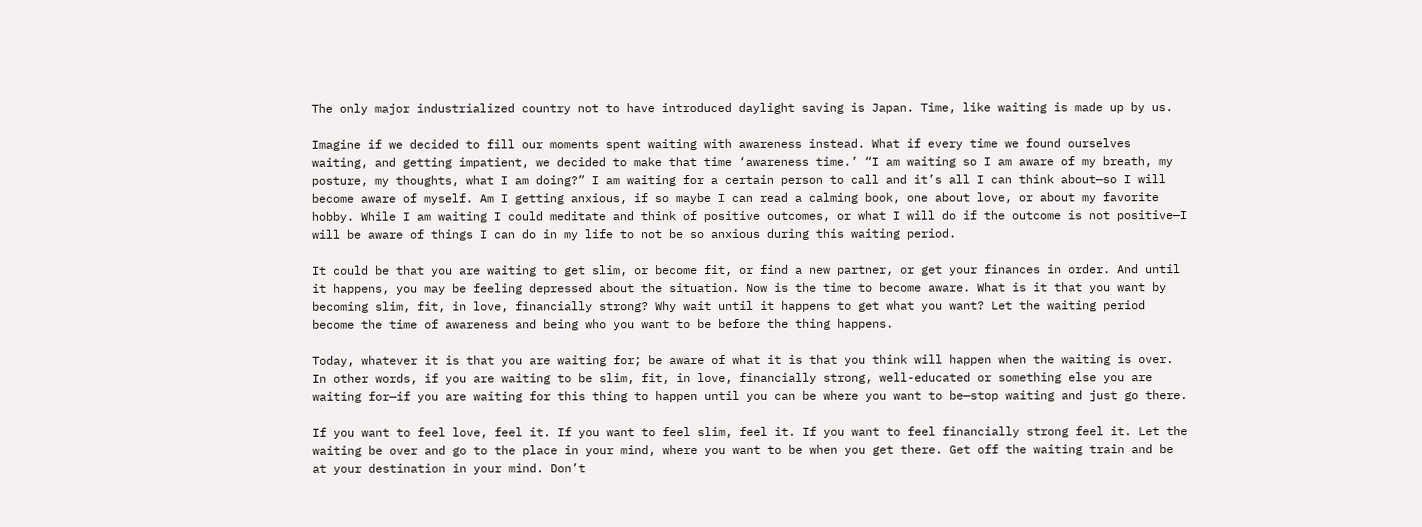The only major industrialized country not to have introduced daylight saving is Japan. Time, like waiting is made up by us.

Imagine if we decided to fill our moments spent waiting with awareness instead. What if every time we found ourselves waiting, and getting impatient, we decided to make that time ‘awareness time.’ “I am waiting so I am aware of my breath, my posture, my thoughts, what I am doing?” I am waiting for a certain person to call and it’s all I can think about—so I will become aware of myself. Am I getting anxious, if so maybe I can read a calming book, one about love, or about my favorite hobby. While I am waiting I could meditate and think of positive outcomes, or what I will do if the outcome is not positive—I will be aware of things I can do in my life to not be so anxious during this waiting period.

It could be that you are waiting to get slim, or become fit, or find a new partner, or get your finances in order. And until it happens, you may be feeling depressed about the situation. Now is the time to become aware. What is it that you want by becoming slim, fit, in love, financially strong? Why wait until it happens to get what you want? Let the waiting period become the time of awareness and being who you want to be before the thing happens.

Today, whatever it is that you are waiting for; be aware of what it is that you think will happen when the waiting is over. In other words, if you are waiting to be slim, fit, in love, financially strong, well-educated or something else you are waiting for—if you are waiting for this thing to happen until you can be where you want to be—stop waiting and just go there.

If you want to feel love, feel it. If you want to feel slim, feel it. If you want to feel financially strong feel it. Let the waiting be over and go to the place in your mind, where you want to be when you get there. Get off the waiting train and be at your destination in your mind. Don’t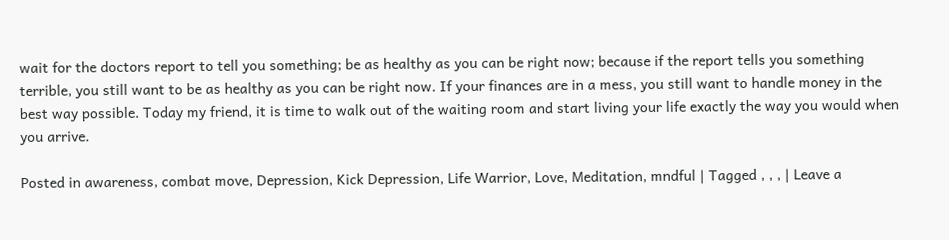wait for the doctors report to tell you something; be as healthy as you can be right now; because if the report tells you something terrible, you still want to be as healthy as you can be right now. If your finances are in a mess, you still want to handle money in the best way possible. Today my friend, it is time to walk out of the waiting room and start living your life exactly the way you would when you arrive.

Posted in awareness, combat move, Depression, Kick Depression, Life Warrior, Love, Meditation, mndful | Tagged , , , | Leave a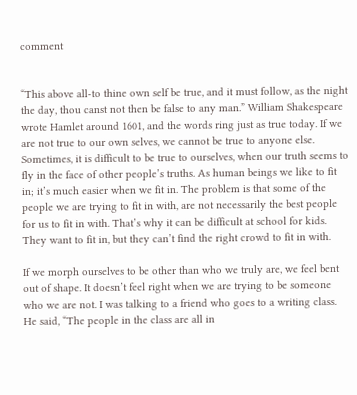comment


“This above all-to thine own self be true, and it must follow, as the night the day, thou canst not then be false to any man.” William Shakespeare wrote Hamlet around 1601, and the words ring just as true today. If we are not true to our own selves, we cannot be true to anyone else. Sometimes, it is difficult to be true to ourselves, when our truth seems to fly in the face of other people’s truths. As human beings we like to fit in; it’s much easier when we fit in. The problem is that some of the people we are trying to fit in with, are not necessarily the best people for us to fit in with. That’s why it can be difficult at school for kids. They want to fit in, but they can’t find the right crowd to fit in with.

If we morph ourselves to be other than who we truly are, we feel bent out of shape. It doesn’t feel right when we are trying to be someone who we are not. I was talking to a friend who goes to a writing class. He said, “The people in the class are all in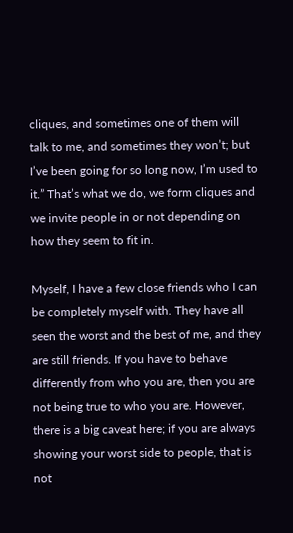cliques, and sometimes one of them will talk to me, and sometimes they won’t; but I’ve been going for so long now, I’m used to it.” That’s what we do, we form cliques and we invite people in or not depending on how they seem to fit in.

Myself, I have a few close friends who I can be completely myself with. They have all seen the worst and the best of me, and they are still friends. If you have to behave differently from who you are, then you are not being true to who you are. However, there is a big caveat here; if you are always showing your worst side to people, that is not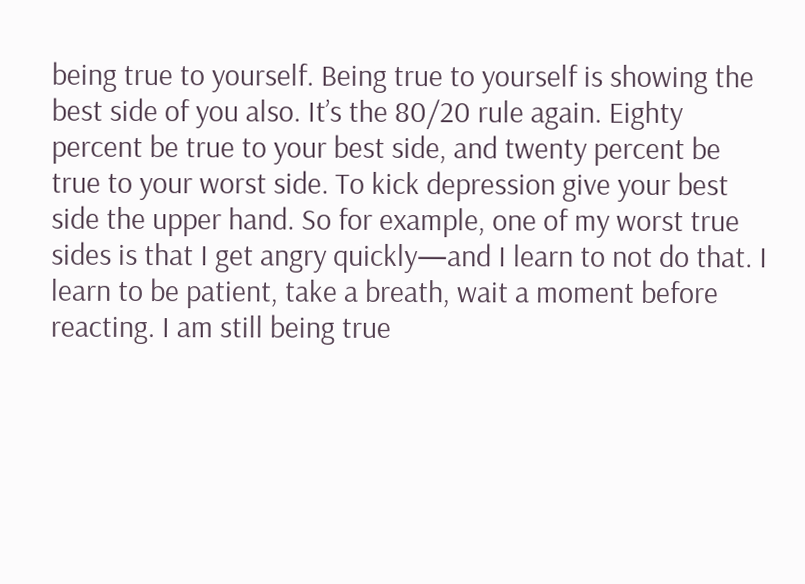being true to yourself. Being true to yourself is showing the best side of you also. It’s the 80/20 rule again. Eighty percent be true to your best side, and twenty percent be true to your worst side. To kick depression give your best side the upper hand. So for example, one of my worst true sides is that I get angry quickly—and I learn to not do that. I learn to be patient, take a breath, wait a moment before reacting. I am still being true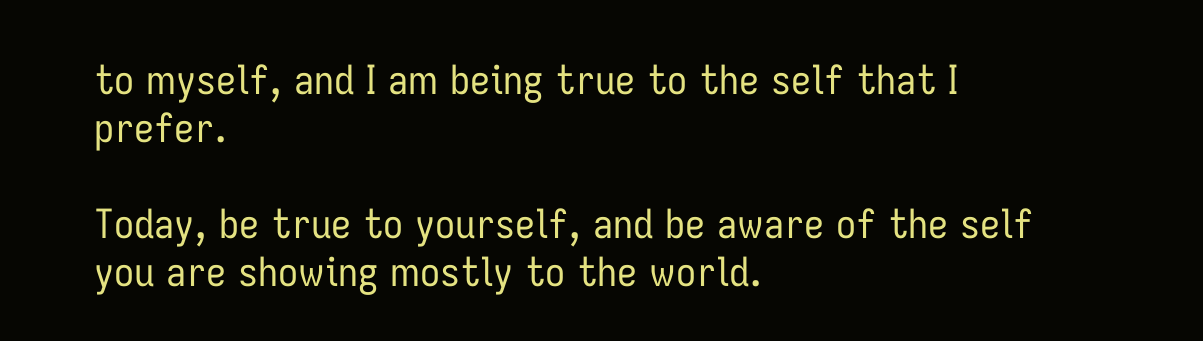to myself, and I am being true to the self that I prefer.

Today, be true to yourself, and be aware of the self you are showing mostly to the world.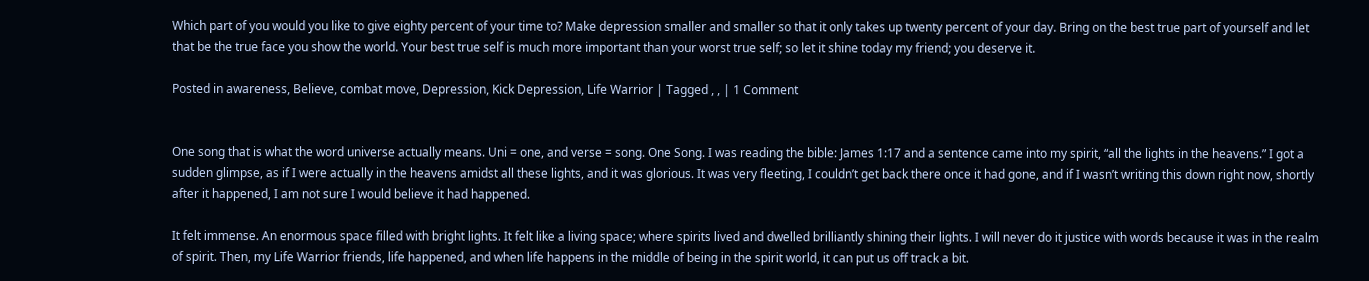Which part of you would you like to give eighty percent of your time to? Make depression smaller and smaller so that it only takes up twenty percent of your day. Bring on the best true part of yourself and let that be the true face you show the world. Your best true self is much more important than your worst true self; so let it shine today my friend; you deserve it.

Posted in awareness, Believe, combat move, Depression, Kick Depression, Life Warrior | Tagged , , | 1 Comment


One song that is what the word universe actually means. Uni = one, and verse = song. One Song. I was reading the bible: James 1:17 and a sentence came into my spirit, “all the lights in the heavens.” I got a sudden glimpse, as if I were actually in the heavens amidst all these lights, and it was glorious. It was very fleeting, I couldn’t get back there once it had gone, and if I wasn’t writing this down right now, shortly after it happened, I am not sure I would believe it had happened.

It felt immense. An enormous space filled with bright lights. It felt like a living space; where spirits lived and dwelled brilliantly shining their lights. I will never do it justice with words because it was in the realm of spirit. Then, my Life Warrior friends, life happened, and when life happens in the middle of being in the spirit world, it can put us off track a bit.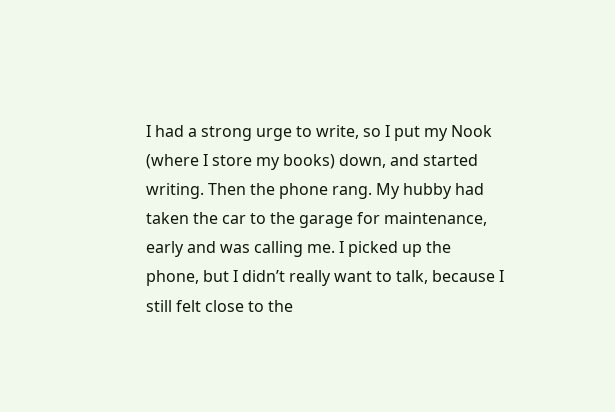I had a strong urge to write, so I put my Nook (where I store my books) down, and started writing. Then the phone rang. My hubby had taken the car to the garage for maintenance, early and was calling me. I picked up the phone, but I didn’t really want to talk, because I still felt close to the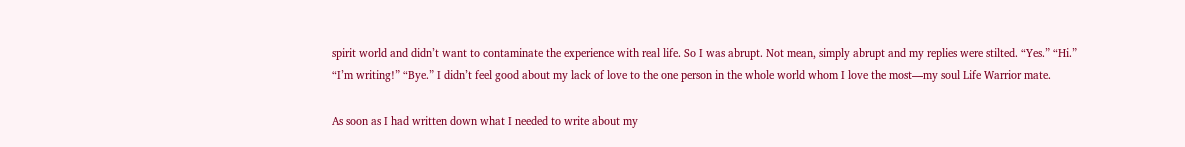spirit world and didn’t want to contaminate the experience with real life. So I was abrupt. Not mean, simply abrupt and my replies were stilted. “Yes.” “Hi.” “I’m writing!” “Bye.” I didn’t feel good about my lack of love to the one person in the whole world whom I love the most—my soul Life Warrior mate.

As soon as I had written down what I needed to write about my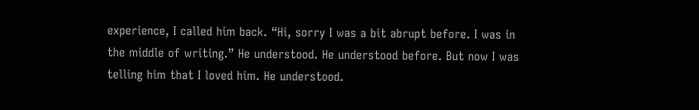experience, I called him back. “Hi, sorry I was a bit abrupt before. I was in the middle of writing.” He understood. He understood before. But now I was telling him that I loved him. He understood.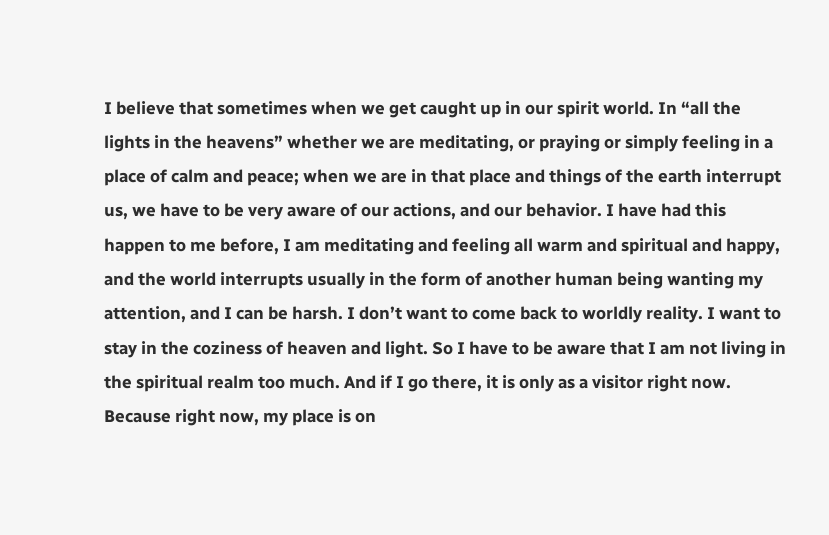I believe that sometimes when we get caught up in our spirit world. In “all the lights in the heavens” whether we are meditating, or praying or simply feeling in a place of calm and peace; when we are in that place and things of the earth interrupt us, we have to be very aware of our actions, and our behavior. I have had this happen to me before, I am meditating and feeling all warm and spiritual and happy, and the world interrupts usually in the form of another human being wanting my attention, and I can be harsh. I don’t want to come back to worldly reality. I want to stay in the coziness of heaven and light. So I have to be aware that I am not living in the spiritual realm too much. And if I go there, it is only as a visitor right now. Because right now, my place is on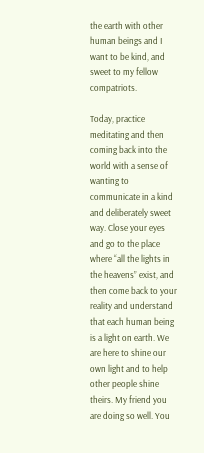the earth with other human beings and I want to be kind, and sweet to my fellow compatriots.

Today, practice meditating and then coming back into the world with a sense of wanting to communicate in a kind and deliberately sweet way. Close your eyes and go to the place where “all the lights in the heavens” exist, and then come back to your reality and understand that each human being is a light on earth. We are here to shine our own light and to help other people shine theirs. My friend you are doing so well. You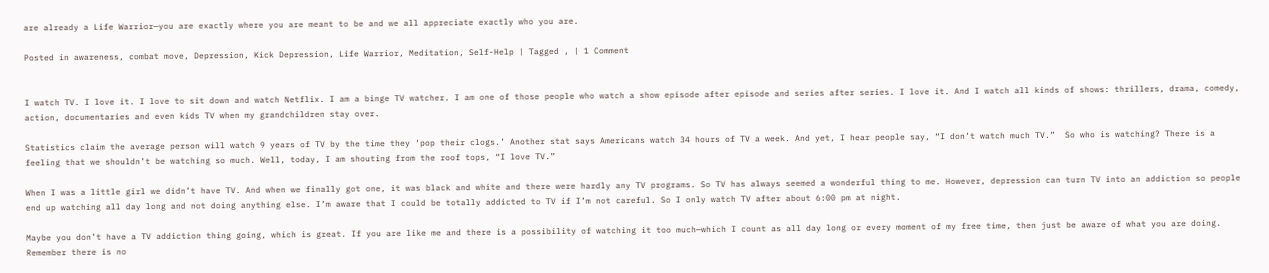are already a Life Warrior—you are exactly where you are meant to be and we all appreciate exactly who you are.

Posted in awareness, combat move, Depression, Kick Depression, Life Warrior, Meditation, Self-Help | Tagged , | 1 Comment


I watch TV. I love it. I love to sit down and watch Netflix. I am a binge TV watcher. I am one of those people who watch a show episode after episode and series after series. I love it. And I watch all kinds of shows: thrillers, drama, comedy, action, documentaries and even kids TV when my grandchildren stay over.

Statistics claim the average person will watch 9 years of TV by the time they ‘pop their clogs.’ Another stat says Americans watch 34 hours of TV a week. And yet, I hear people say, “I don’t watch much TV.”  So who is watching? There is a feeling that we shouldn’t be watching so much. Well, today, I am shouting from the roof tops, “I love TV.”

When I was a little girl we didn’t have TV. And when we finally got one, it was black and white and there were hardly any TV programs. So TV has always seemed a wonderful thing to me. However, depression can turn TV into an addiction so people end up watching all day long and not doing anything else. I’m aware that I could be totally addicted to TV if I’m not careful. So I only watch TV after about 6:00 pm at night.

Maybe you don’t have a TV addiction thing going, which is great. If you are like me and there is a possibility of watching it too much—which I count as all day long or every moment of my free time, then just be aware of what you are doing. Remember there is no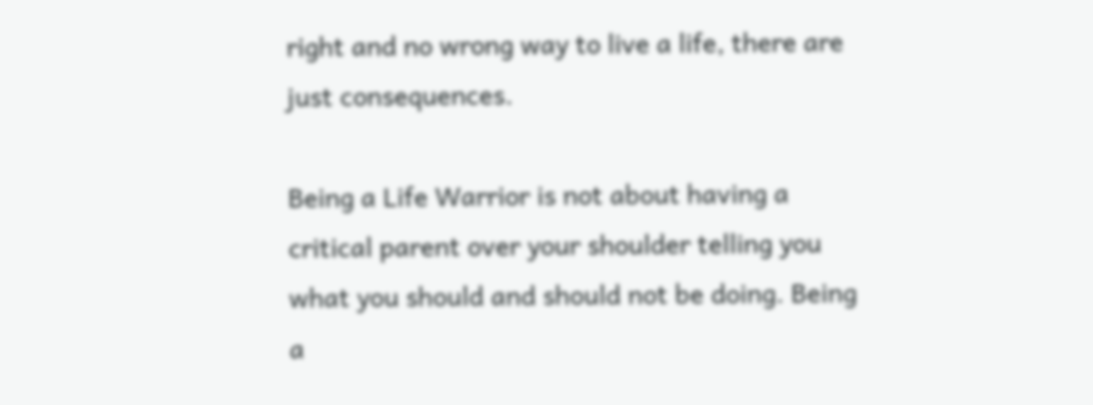right and no wrong way to live a life, there are just consequences.

Being a Life Warrior is not about having a critical parent over your shoulder telling you what you should and should not be doing. Being a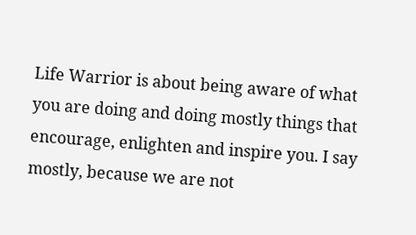Life Warrior is about being aware of what you are doing and doing mostly things that encourage, enlighten and inspire you. I say mostly, because we are not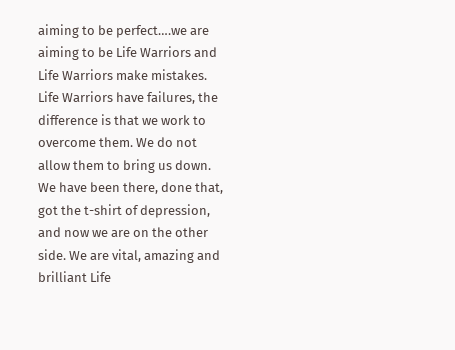aiming to be perfect….we are aiming to be Life Warriors and Life Warriors make mistakes. Life Warriors have failures, the difference is that we work to overcome them. We do not allow them to bring us down. We have been there, done that, got the t-shirt of depression, and now we are on the other side. We are vital, amazing and brilliant Life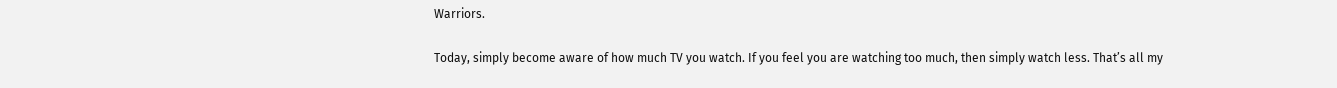Warriors.

Today, simply become aware of how much TV you watch. If you feel you are watching too much, then simply watch less. That’s all my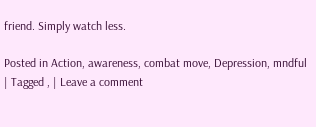friend. Simply watch less.

Posted in Action, awareness, combat move, Depression, mndful | Tagged , | Leave a comment